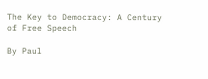The Key to Democracy: A Century of Free Speech

By Paul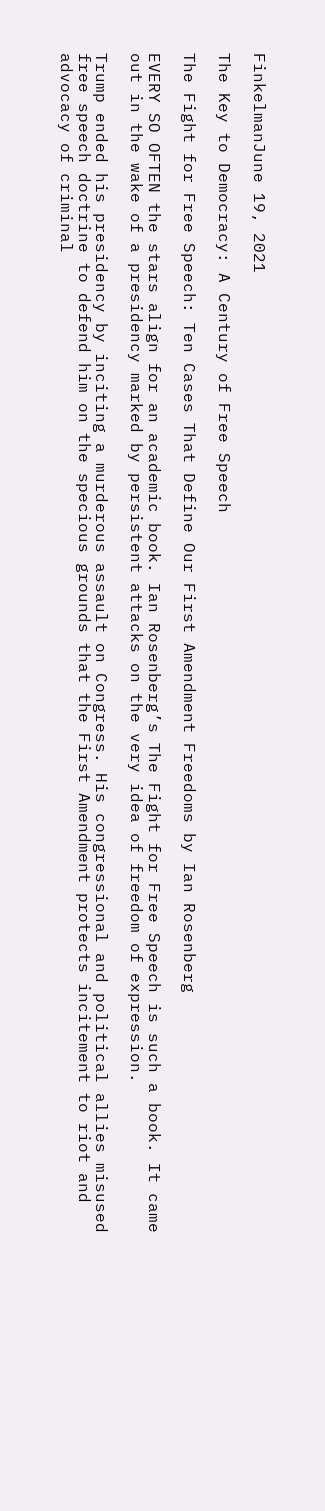FinkelmanJune 19, 2021

The Key to Democracy: A Century of Free Speech

The Fight for Free Speech: Ten Cases That Define Our First Amendment Freedoms by Ian Rosenberg

EVERY SO OFTEN the stars align for an academic book. Ian Rosenberg’s The Fight for Free Speech is such a book. It came out in the wake of a presidency marked by persistent attacks on the very idea of freedom of expression.

Trump ended his presidency by inciting a murderous assault on Congress. His congressional and political allies misused free speech doctrine to defend him on the specious grounds that the First Amendment protects incitement to riot and advocacy of criminal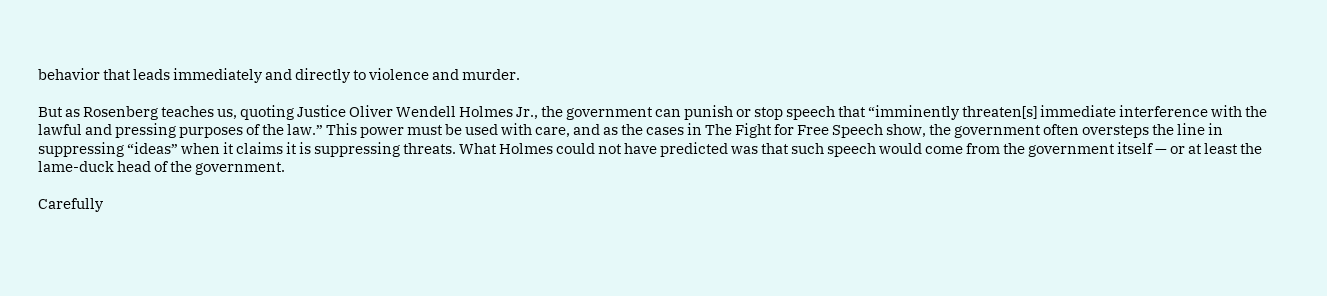behavior that leads immediately and directly to violence and murder.

But as Rosenberg teaches us, quoting Justice Oliver Wendell Holmes Jr., the government can punish or stop speech that “imminently threaten[s] immediate interference with the lawful and pressing purposes of the law.” This power must be used with care, and as the cases in The Fight for Free Speech show, the government often oversteps the line in suppressing “ideas” when it claims it is suppressing threats. What Holmes could not have predicted was that such speech would come from the government itself — or at least the lame-duck head of the government.

Carefully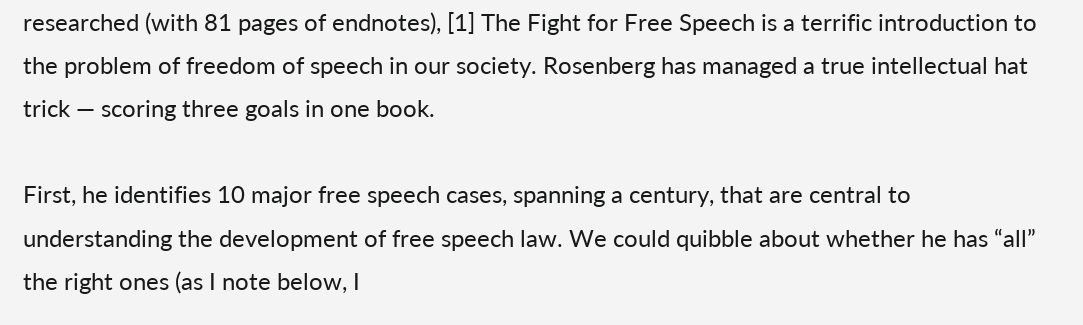researched (with 81 pages of endnotes), [1] The Fight for Free Speech is a terrific introduction to the problem of freedom of speech in our society. Rosenberg has managed a true intellectual hat trick — scoring three goals in one book.

First, he identifies 10 major free speech cases, spanning a century, that are central to understanding the development of free speech law. We could quibble about whether he has “all” the right ones (as I note below, I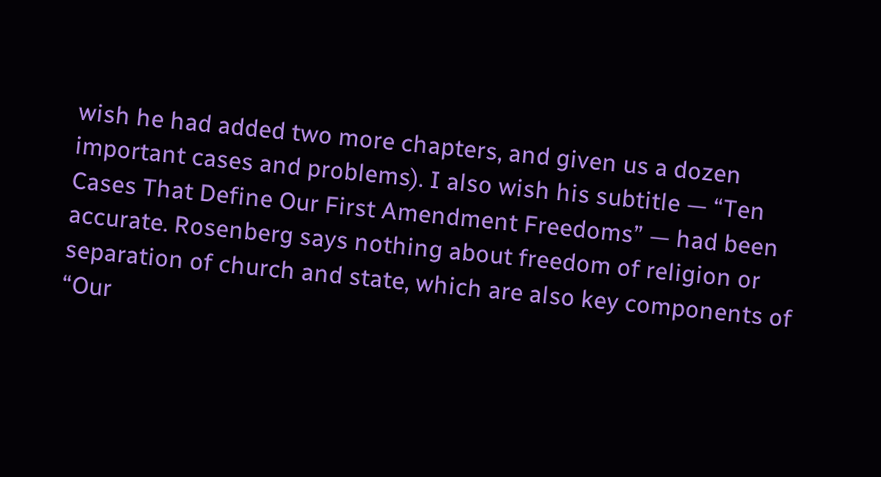wish he had added two more chapters, and given us a dozen important cases and problems). I also wish his subtitle — “Ten Cases That Define Our First Amendment Freedoms” — had been accurate. Rosenberg says nothing about freedom of religion or separation of church and state, which are also key components of “Our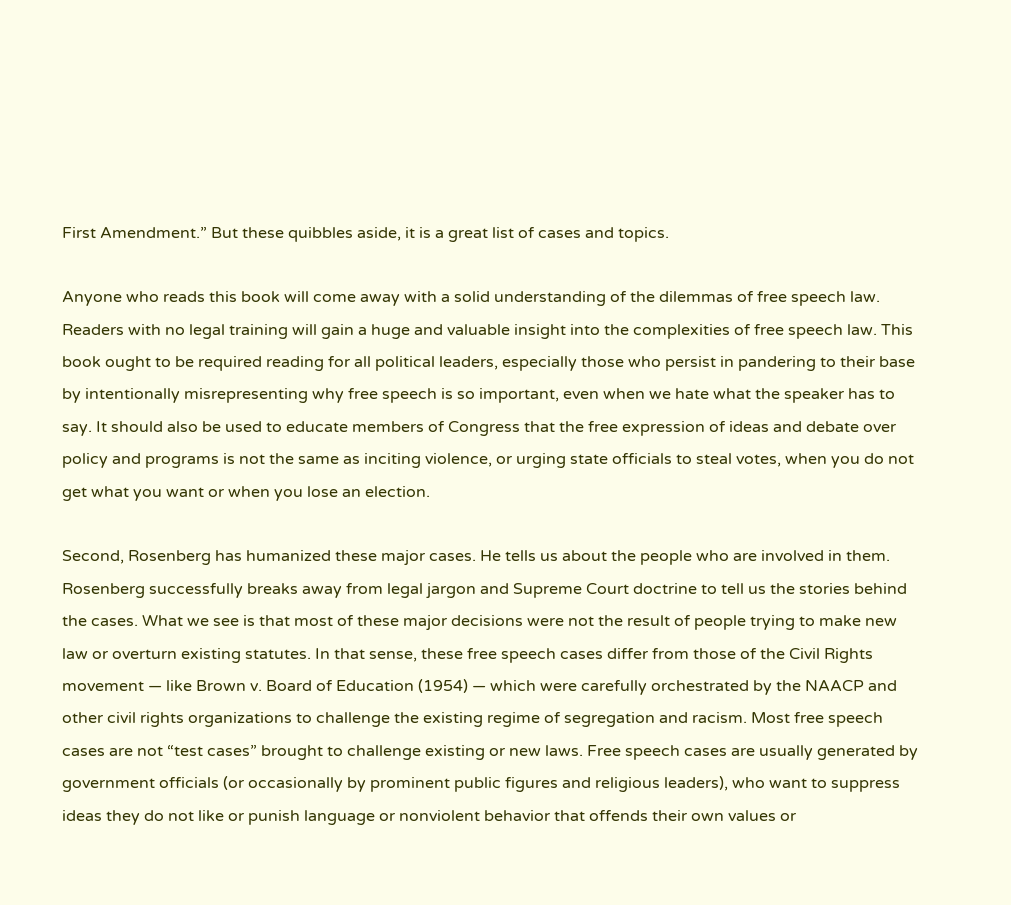First Amendment.” But these quibbles aside, it is a great list of cases and topics.

Anyone who reads this book will come away with a solid understanding of the dilemmas of free speech law. Readers with no legal training will gain a huge and valuable insight into the complexities of free speech law. This book ought to be required reading for all political leaders, especially those who persist in pandering to their base by intentionally misrepresenting why free speech is so important, even when we hate what the speaker has to say. It should also be used to educate members of Congress that the free expression of ideas and debate over policy and programs is not the same as inciting violence, or urging state officials to steal votes, when you do not get what you want or when you lose an election.

Second, Rosenberg has humanized these major cases. He tells us about the people who are involved in them. Rosenberg successfully breaks away from legal jargon and Supreme Court doctrine to tell us the stories behind the cases. What we see is that most of these major decisions were not the result of people trying to make new law or overturn existing statutes. In that sense, these free speech cases differ from those of the Civil Rights movement — like Brown v. Board of Education (1954) — which were carefully orchestrated by the NAACP and other civil rights organizations to challenge the existing regime of segregation and racism. Most free speech cases are not “test cases” brought to challenge existing or new laws. Free speech cases are usually generated by government officials (or occasionally by prominent public figures and religious leaders), who want to suppress ideas they do not like or punish language or nonviolent behavior that offends their own values or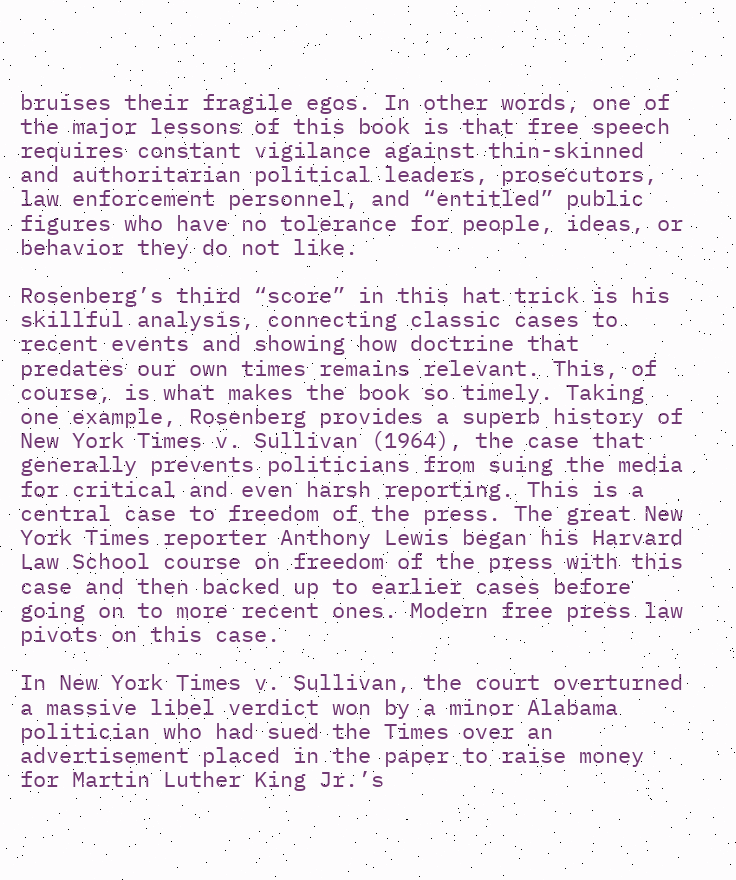bruises their fragile egos. In other words, one of the major lessons of this book is that free speech requires constant vigilance against thin-skinned and authoritarian political leaders, prosecutors, law enforcement personnel, and “entitled” public figures who have no tolerance for people, ideas, or behavior they do not like.

Rosenberg’s third “score” in this hat trick is his skillful analysis, connecting classic cases to recent events and showing how doctrine that predates our own times remains relevant. This, of course, is what makes the book so timely. Taking one example, Rosenberg provides a superb history of New York Times v. Sullivan (1964), the case that generally prevents politicians from suing the media for critical and even harsh reporting. This is a central case to freedom of the press. The great New York Times reporter Anthony Lewis began his Harvard Law School course on freedom of the press with this case and then backed up to earlier cases before going on to more recent ones. Modern free press law pivots on this case.

In New York Times v. Sullivan, the court overturned a massive libel verdict won by a minor Alabama politician who had sued the Times over an advertisement placed in the paper to raise money for Martin Luther King Jr.’s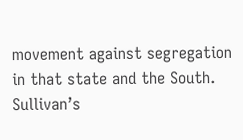movement against segregation in that state and the South. Sullivan’s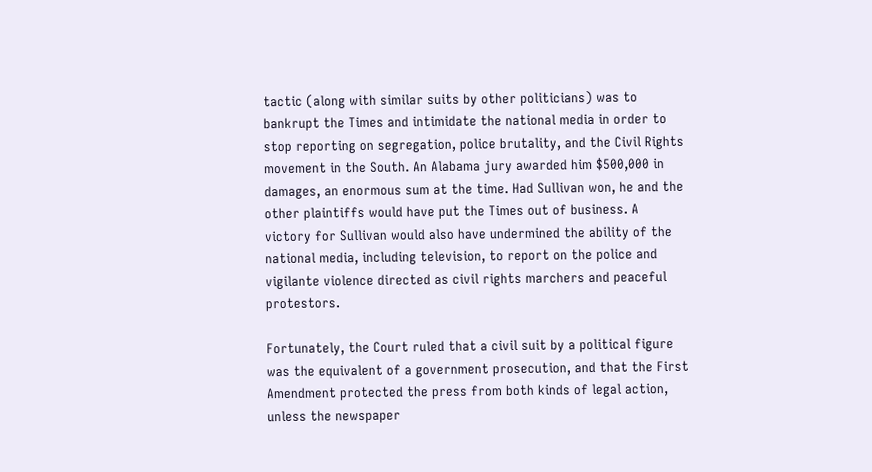tactic (along with similar suits by other politicians) was to bankrupt the Times and intimidate the national media in order to stop reporting on segregation, police brutality, and the Civil Rights movement in the South. An Alabama jury awarded him $500,000 in damages, an enormous sum at the time. Had Sullivan won, he and the other plaintiffs would have put the Times out of business. A victory for Sullivan would also have undermined the ability of the national media, including television, to report on the police and vigilante violence directed as civil rights marchers and peaceful protestors.

Fortunately, the Court ruled that a civil suit by a political figure was the equivalent of a government prosecution, and that the First Amendment protected the press from both kinds of legal action, unless the newspaper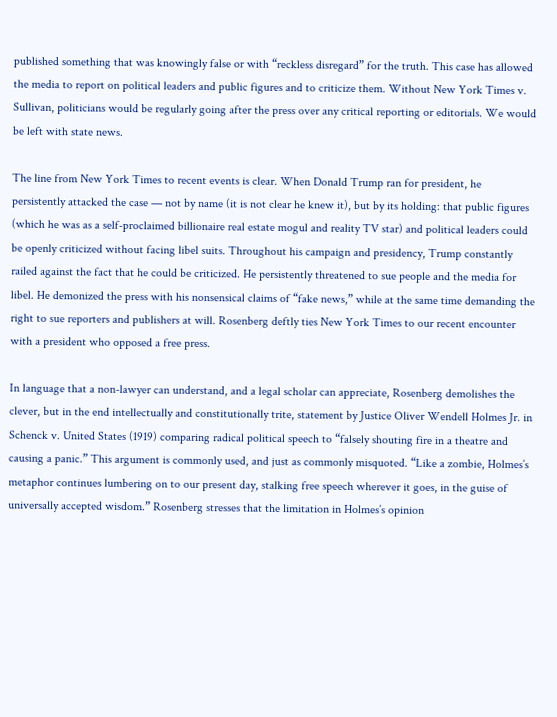published something that was knowingly false or with “reckless disregard” for the truth. This case has allowed the media to report on political leaders and public figures and to criticize them. Without New York Times v. Sullivan, politicians would be regularly going after the press over any critical reporting or editorials. We would be left with state news.

The line from New York Times to recent events is clear. When Donald Trump ran for president, he persistently attacked the case — not by name (it is not clear he knew it), but by its holding: that public figures (which he was as a self-proclaimed billionaire real estate mogul and reality TV star) and political leaders could be openly criticized without facing libel suits. Throughout his campaign and presidency, Trump constantly railed against the fact that he could be criticized. He persistently threatened to sue people and the media for libel. He demonized the press with his nonsensical claims of “fake news,” while at the same time demanding the right to sue reporters and publishers at will. Rosenberg deftly ties New York Times to our recent encounter with a president who opposed a free press.

In language that a non-lawyer can understand, and a legal scholar can appreciate, Rosenberg demolishes the clever, but in the end intellectually and constitutionally trite, statement by Justice Oliver Wendell Holmes Jr. in Schenck v. United States (1919) comparing radical political speech to “falsely shouting fire in a theatre and causing a panic.” This argument is commonly used, and just as commonly misquoted. “Like a zombie, Holmes’s metaphor continues lumbering on to our present day, stalking free speech wherever it goes, in the guise of universally accepted wisdom.” Rosenberg stresses that the limitation in Holmes’s opinion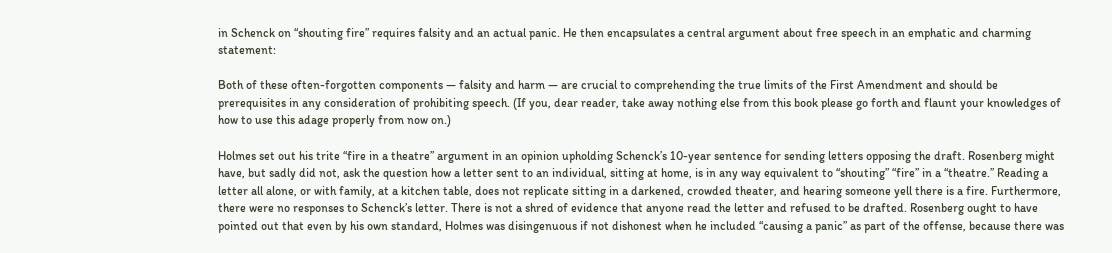in Schenck on “shouting fire” requires falsity and an actual panic. He then encapsulates a central argument about free speech in an emphatic and charming statement:

Both of these often-forgotten components — falsity and harm — are crucial to comprehending the true limits of the First Amendment and should be prerequisites in any consideration of prohibiting speech. (If you, dear reader, take away nothing else from this book please go forth and flaunt your knowledges of how to use this adage properly from now on.)

Holmes set out his trite “fire in a theatre” argument in an opinion upholding Schenck’s 10-year sentence for sending letters opposing the draft. Rosenberg might have, but sadly did not, ask the question how a letter sent to an individual, sitting at home, is in any way equivalent to “shouting” “fire” in a “theatre.” Reading a letter all alone, or with family, at a kitchen table, does not replicate sitting in a darkened, crowded theater, and hearing someone yell there is a fire. Furthermore, there were no responses to Schenck’s letter. There is not a shred of evidence that anyone read the letter and refused to be drafted. Rosenberg ought to have pointed out that even by his own standard, Holmes was disingenuous if not dishonest when he included “causing a panic” as part of the offense, because there was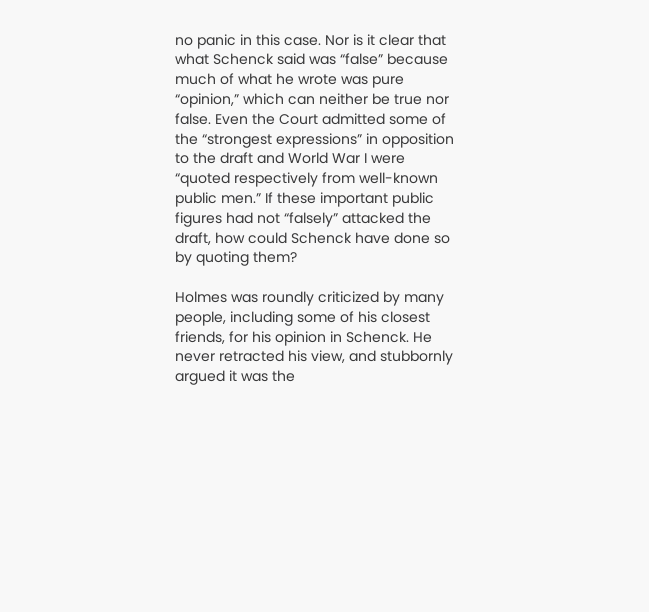no panic in this case. Nor is it clear that what Schenck said was “false” because much of what he wrote was pure “opinion,” which can neither be true nor false. Even the Court admitted some of the “strongest expressions” in opposition to the draft and World War I were “quoted respectively from well-known public men.” If these important public figures had not “falsely” attacked the draft, how could Schenck have done so by quoting them?

Holmes was roundly criticized by many people, including some of his closest friends, for his opinion in Schenck. He never retracted his view, and stubbornly argued it was the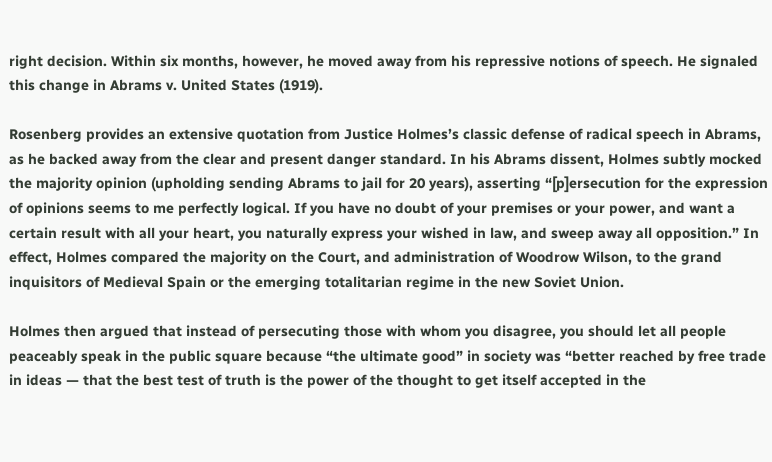right decision. Within six months, however, he moved away from his repressive notions of speech. He signaled this change in Abrams v. United States (1919).

Rosenberg provides an extensive quotation from Justice Holmes’s classic defense of radical speech in Abrams, as he backed away from the clear and present danger standard. In his Abrams dissent, Holmes subtly mocked the majority opinion (upholding sending Abrams to jail for 20 years), asserting “[p]ersecution for the expression of opinions seems to me perfectly logical. If you have no doubt of your premises or your power, and want a certain result with all your heart, you naturally express your wished in law, and sweep away all opposition.” In effect, Holmes compared the majority on the Court, and administration of Woodrow Wilson, to the grand inquisitors of Medieval Spain or the emerging totalitarian regime in the new Soviet Union.

Holmes then argued that instead of persecuting those with whom you disagree, you should let all people peaceably speak in the public square because “the ultimate good” in society was “better reached by free trade in ideas — that the best test of truth is the power of the thought to get itself accepted in the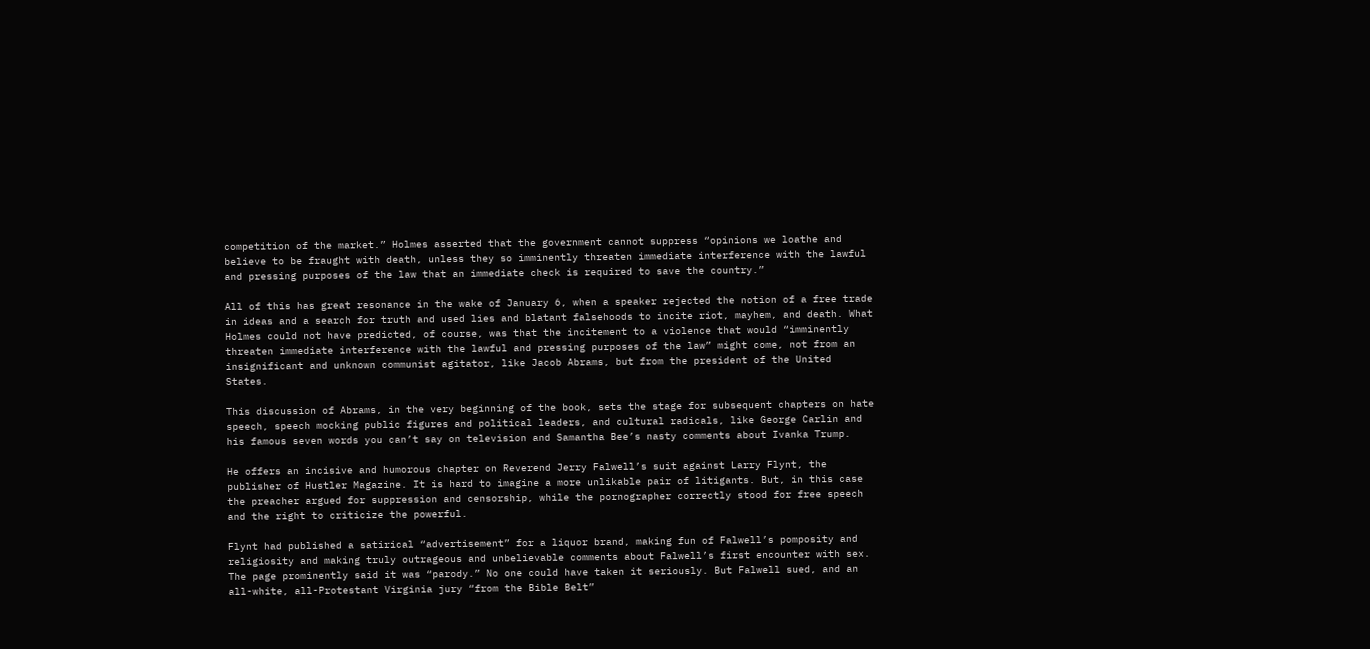competition of the market.” Holmes asserted that the government cannot suppress “opinions we loathe and believe to be fraught with death, unless they so imminently threaten immediate interference with the lawful and pressing purposes of the law that an immediate check is required to save the country.”

All of this has great resonance in the wake of January 6, when a speaker rejected the notion of a free trade in ideas and a search for truth and used lies and blatant falsehoods to incite riot, mayhem, and death. What Holmes could not have predicted, of course, was that the incitement to a violence that would “imminently threaten immediate interference with the lawful and pressing purposes of the law” might come, not from an insignificant and unknown communist agitator, like Jacob Abrams, but from the president of the United States.

This discussion of Abrams, in the very beginning of the book, sets the stage for subsequent chapters on hate speech, speech mocking public figures and political leaders, and cultural radicals, like George Carlin and his famous seven words you can’t say on television and Samantha Bee’s nasty comments about Ivanka Trump.

He offers an incisive and humorous chapter on Reverend Jerry Falwell’s suit against Larry Flynt, the publisher of Hustler Magazine. It is hard to imagine a more unlikable pair of litigants. But, in this case the preacher argued for suppression and censorship, while the pornographer correctly stood for free speech and the right to criticize the powerful.

Flynt had published a satirical “advertisement” for a liquor brand, making fun of Falwell’s pomposity and religiosity and making truly outrageous and unbelievable comments about Falwell’s first encounter with sex. The page prominently said it was “parody.” No one could have taken it seriously. But Falwell sued, and an all-white, all-Protestant Virginia jury “from the Bible Belt”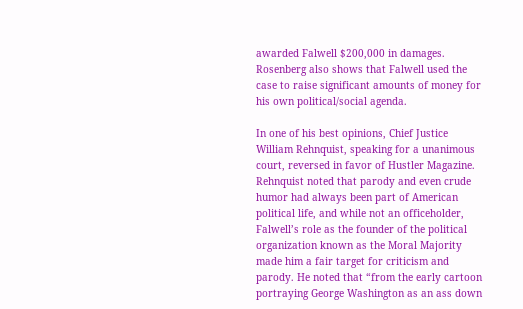awarded Falwell $200,000 in damages. Rosenberg also shows that Falwell used the case to raise significant amounts of money for his own political/social agenda.

In one of his best opinions, Chief Justice William Rehnquist, speaking for a unanimous court, reversed in favor of Hustler Magazine. Rehnquist noted that parody and even crude humor had always been part of American political life, and while not an officeholder, Falwell’s role as the founder of the political organization known as the Moral Majority made him a fair target for criticism and parody. He noted that “from the early cartoon portraying George Washington as an ass down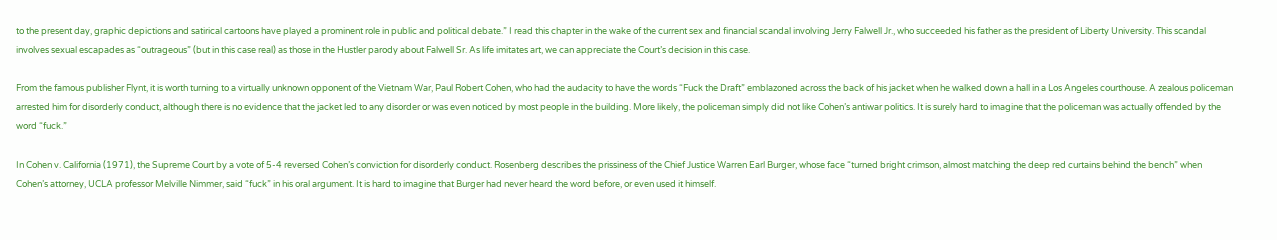to the present day, graphic depictions and satirical cartoons have played a prominent role in public and political debate.” I read this chapter in the wake of the current sex and financial scandal involving Jerry Falwell Jr., who succeeded his father as the president of Liberty University. This scandal involves sexual escapades as “outrageous” (but in this case real) as those in the Hustler parody about Falwell Sr. As life imitates art, we can appreciate the Court’s decision in this case.

From the famous publisher Flynt, it is worth turning to a virtually unknown opponent of the Vietnam War, Paul Robert Cohen, who had the audacity to have the words “Fuck the Draft” emblazoned across the back of his jacket when he walked down a hall in a Los Angeles courthouse. A zealous policeman arrested him for disorderly conduct, although there is no evidence that the jacket led to any disorder or was even noticed by most people in the building. More likely, the policeman simply did not like Cohen’s antiwar politics. It is surely hard to imagine that the policeman was actually offended by the word “fuck.”

In Cohen v. California (1971), the Supreme Court by a vote of 5-4 reversed Cohen’s conviction for disorderly conduct. Rosenberg describes the prissiness of the Chief Justice Warren Earl Burger, whose face “turned bright crimson, almost matching the deep red curtains behind the bench” when Cohen’s attorney, UCLA professor Melville Nimmer, said “fuck” in his oral argument. It is hard to imagine that Burger had never heard the word before, or even used it himself.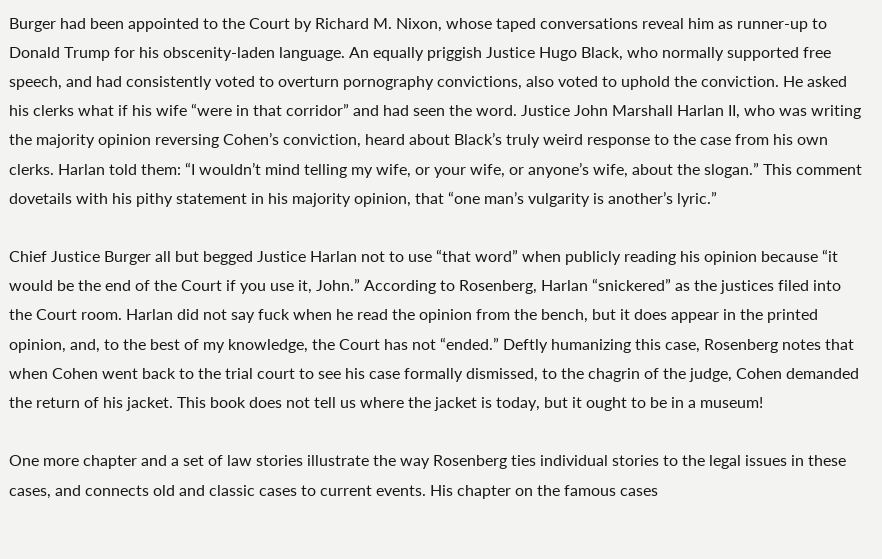Burger had been appointed to the Court by Richard M. Nixon, whose taped conversations reveal him as runner-up to Donald Trump for his obscenity-laden language. An equally priggish Justice Hugo Black, who normally supported free speech, and had consistently voted to overturn pornography convictions, also voted to uphold the conviction. He asked his clerks what if his wife “were in that corridor” and had seen the word. Justice John Marshall Harlan II, who was writing the majority opinion reversing Cohen’s conviction, heard about Black’s truly weird response to the case from his own clerks. Harlan told them: “I wouldn’t mind telling my wife, or your wife, or anyone’s wife, about the slogan.” This comment dovetails with his pithy statement in his majority opinion, that “one man’s vulgarity is another’s lyric.”

Chief Justice Burger all but begged Justice Harlan not to use “that word” when publicly reading his opinion because “it would be the end of the Court if you use it, John.” According to Rosenberg, Harlan “snickered” as the justices filed into the Court room. Harlan did not say fuck when he read the opinion from the bench, but it does appear in the printed opinion, and, to the best of my knowledge, the Court has not “ended.” Deftly humanizing this case, Rosenberg notes that when Cohen went back to the trial court to see his case formally dismissed, to the chagrin of the judge, Cohen demanded the return of his jacket. This book does not tell us where the jacket is today, but it ought to be in a museum!

One more chapter and a set of law stories illustrate the way Rosenberg ties individual stories to the legal issues in these cases, and connects old and classic cases to current events. His chapter on the famous cases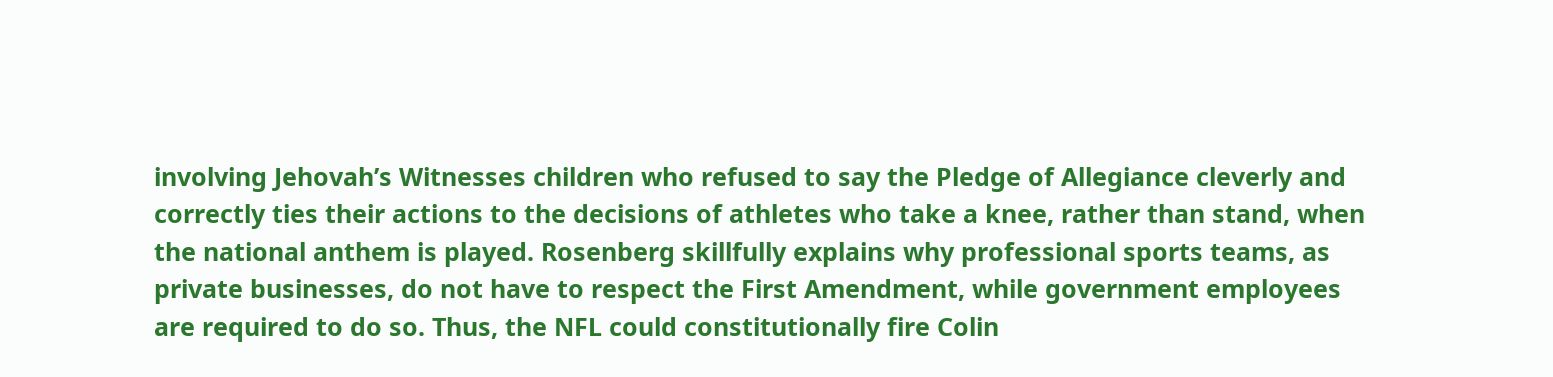involving Jehovah’s Witnesses children who refused to say the Pledge of Allegiance cleverly and correctly ties their actions to the decisions of athletes who take a knee, rather than stand, when the national anthem is played. Rosenberg skillfully explains why professional sports teams, as private businesses, do not have to respect the First Amendment, while government employees are required to do so. Thus, the NFL could constitutionally fire Colin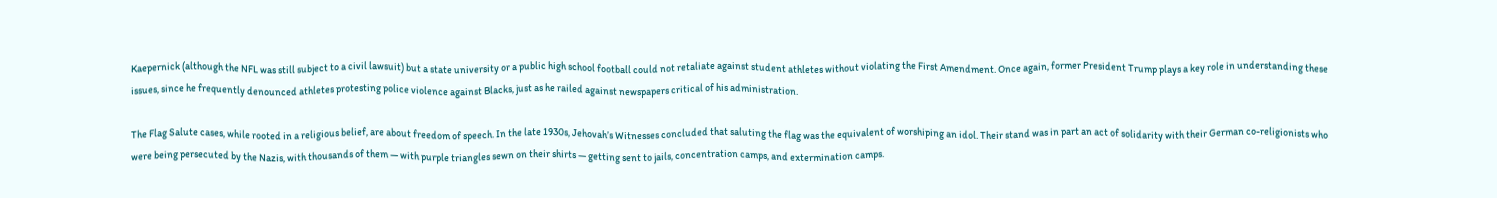Kaepernick (although the NFL was still subject to a civil lawsuit) but a state university or a public high school football could not retaliate against student athletes without violating the First Amendment. Once again, former President Trump plays a key role in understanding these issues, since he frequently denounced athletes protesting police violence against Blacks, just as he railed against newspapers critical of his administration.

The Flag Salute cases, while rooted in a religious belief, are about freedom of speech. In the late 1930s, Jehovah’s Witnesses concluded that saluting the flag was the equivalent of worshiping an idol. Their stand was in part an act of solidarity with their German co-religionists who were being persecuted by the Nazis, with thousands of them — with purple triangles sewn on their shirts — getting sent to jails, concentration camps, and extermination camps.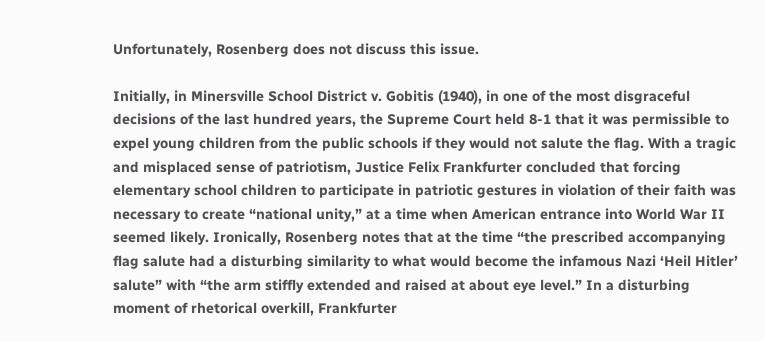Unfortunately, Rosenberg does not discuss this issue.

Initially, in Minersville School District v. Gobitis (1940), in one of the most disgraceful decisions of the last hundred years, the Supreme Court held 8-1 that it was permissible to expel young children from the public schools if they would not salute the flag. With a tragic and misplaced sense of patriotism, Justice Felix Frankfurter concluded that forcing elementary school children to participate in patriotic gestures in violation of their faith was necessary to create “national unity,” at a time when American entrance into World War II seemed likely. Ironically, Rosenberg notes that at the time “the prescribed accompanying flag salute had a disturbing similarity to what would become the infamous Nazi ‘Heil Hitler’ salute” with “the arm stiffly extended and raised at about eye level.” In a disturbing moment of rhetorical overkill, Frankfurter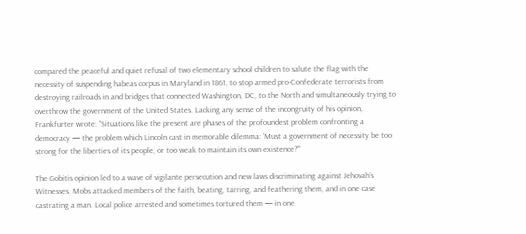compared the peaceful and quiet refusal of two elementary school children to salute the flag with the necessity of suspending habeas corpus in Maryland in 1861, to stop armed pro-Confederate terrorists from destroying railroads in and bridges that connected Washington, DC, to the North and simultaneously trying to overthrow the government of the United States. Lacking any sense of the incongruity of his opinion, Frankfurter wrote: “Situations like the present are phases of the profoundest problem confronting a democracy — the problem which Lincoln cast in memorable dilemma: ‘Must a government of necessity be too strong for the liberties of its people, or too weak to maintain its own existence?’”

The Gobitis opinion led to a wave of vigilante persecution and new laws discriminating against Jehovah’s Witnesses. Mobs attacked members of the faith, beating, tarring, and feathering them, and in one case castrating a man. Local police arrested and sometimes tortured them — in one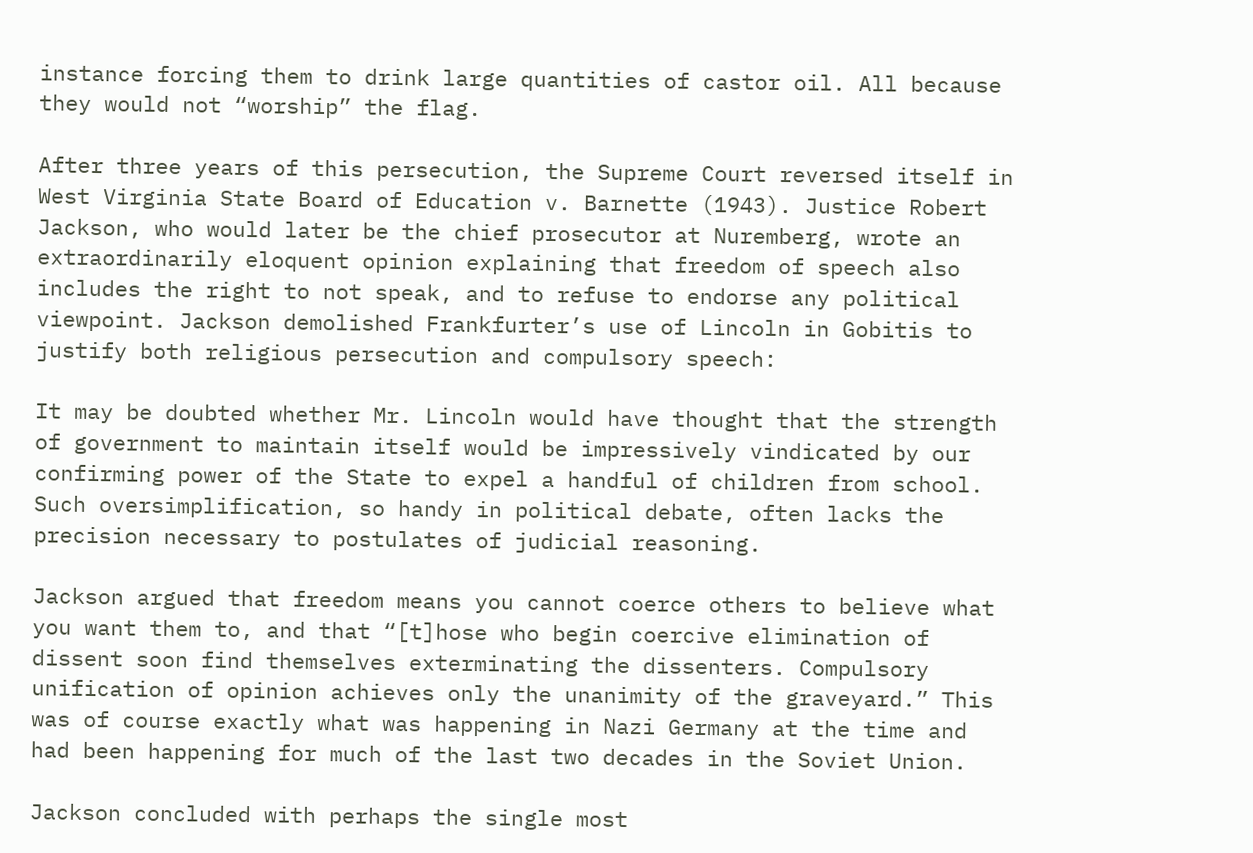instance forcing them to drink large quantities of castor oil. All because they would not “worship” the flag.

After three years of this persecution, the Supreme Court reversed itself in West Virginia State Board of Education v. Barnette (1943). Justice Robert Jackson, who would later be the chief prosecutor at Nuremberg, wrote an extraordinarily eloquent opinion explaining that freedom of speech also includes the right to not speak, and to refuse to endorse any political viewpoint. Jackson demolished Frankfurter’s use of Lincoln in Gobitis to justify both religious persecution and compulsory speech:

It may be doubted whether Mr. Lincoln would have thought that the strength of government to maintain itself would be impressively vindicated by our confirming power of the State to expel a handful of children from school. Such oversimplification, so handy in political debate, often lacks the precision necessary to postulates of judicial reasoning.

Jackson argued that freedom means you cannot coerce others to believe what you want them to, and that “[t]hose who begin coercive elimination of dissent soon find themselves exterminating the dissenters. Compulsory unification of opinion achieves only the unanimity of the graveyard.” This was of course exactly what was happening in Nazi Germany at the time and had been happening for much of the last two decades in the Soviet Union.

Jackson concluded with perhaps the single most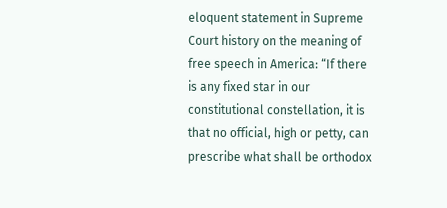eloquent statement in Supreme Court history on the meaning of free speech in America: “If there is any fixed star in our constitutional constellation, it is that no official, high or petty, can prescribe what shall be orthodox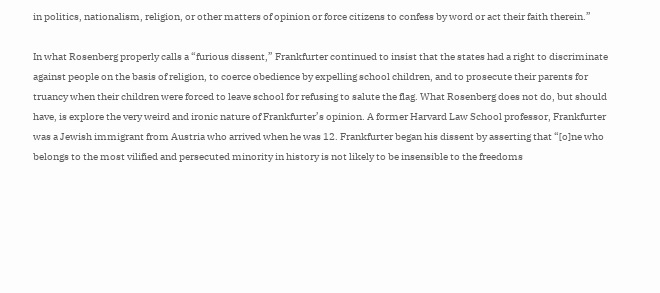in politics, nationalism, religion, or other matters of opinion or force citizens to confess by word or act their faith therein.”

In what Rosenberg properly calls a “furious dissent,” Frankfurter continued to insist that the states had a right to discriminate against people on the basis of religion, to coerce obedience by expelling school children, and to prosecute their parents for truancy when their children were forced to leave school for refusing to salute the flag. What Rosenberg does not do, but should have, is explore the very weird and ironic nature of Frankfurter’s opinion. A former Harvard Law School professor, Frankfurter was a Jewish immigrant from Austria who arrived when he was 12. Frankfurter began his dissent by asserting that “[o]ne who belongs to the most vilified and persecuted minority in history is not likely to be insensible to the freedoms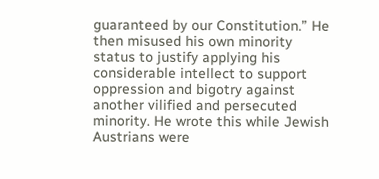guaranteed by our Constitution.” He then misused his own minority status to justify applying his considerable intellect to support oppression and bigotry against another vilified and persecuted minority. He wrote this while Jewish Austrians were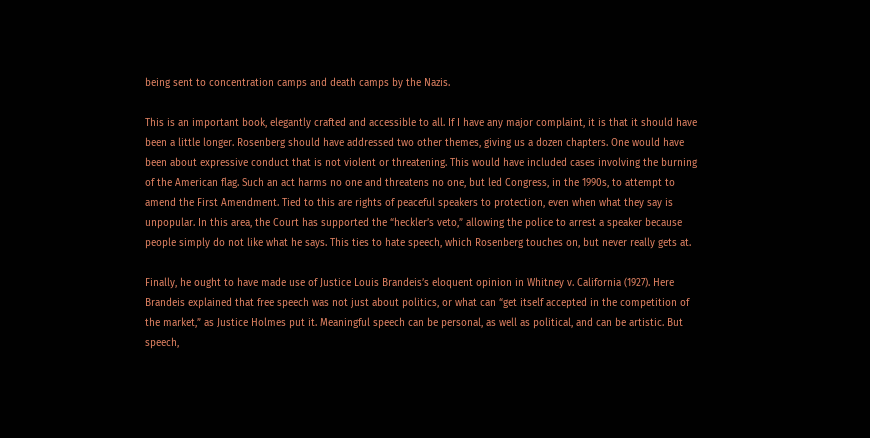being sent to concentration camps and death camps by the Nazis.

This is an important book, elegantly crafted and accessible to all. If I have any major complaint, it is that it should have been a little longer. Rosenberg should have addressed two other themes, giving us a dozen chapters. One would have been about expressive conduct that is not violent or threatening. This would have included cases involving the burning of the American flag. Such an act harms no one and threatens no one, but led Congress, in the 1990s, to attempt to amend the First Amendment. Tied to this are rights of peaceful speakers to protection, even when what they say is unpopular. In this area, the Court has supported the “heckler’s veto,” allowing the police to arrest a speaker because people simply do not like what he says. This ties to hate speech, which Rosenberg touches on, but never really gets at.

Finally, he ought to have made use of Justice Louis Brandeis’s eloquent opinion in Whitney v. California (1927). Here Brandeis explained that free speech was not just about politics, or what can “get itself accepted in the competition of the market,” as Justice Holmes put it. Meaningful speech can be personal, as well as political, and can be artistic. But speech,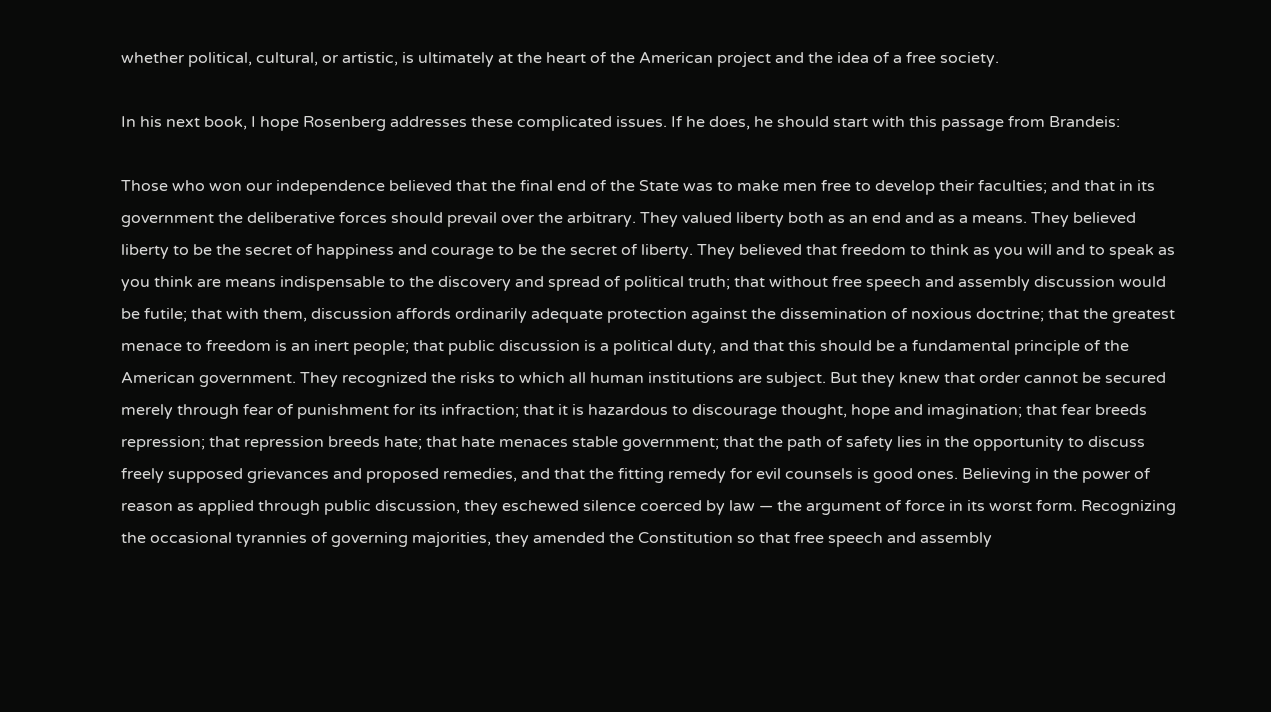whether political, cultural, or artistic, is ultimately at the heart of the American project and the idea of a free society.

In his next book, I hope Rosenberg addresses these complicated issues. If he does, he should start with this passage from Brandeis:

Those who won our independence believed that the final end of the State was to make men free to develop their faculties; and that in its government the deliberative forces should prevail over the arbitrary. They valued liberty both as an end and as a means. They believed liberty to be the secret of happiness and courage to be the secret of liberty. They believed that freedom to think as you will and to speak as you think are means indispensable to the discovery and spread of political truth; that without free speech and assembly discussion would be futile; that with them, discussion affords ordinarily adequate protection against the dissemination of noxious doctrine; that the greatest menace to freedom is an inert people; that public discussion is a political duty, and that this should be a fundamental principle of the American government. They recognized the risks to which all human institutions are subject. But they knew that order cannot be secured merely through fear of punishment for its infraction; that it is hazardous to discourage thought, hope and imagination; that fear breeds repression; that repression breeds hate; that hate menaces stable government; that the path of safety lies in the opportunity to discuss freely supposed grievances and proposed remedies, and that the fitting remedy for evil counsels is good ones. Believing in the power of reason as applied through public discussion, they eschewed silence coerced by law — the argument of force in its worst form. Recognizing the occasional tyrannies of governing majorities, they amended the Constitution so that free speech and assembly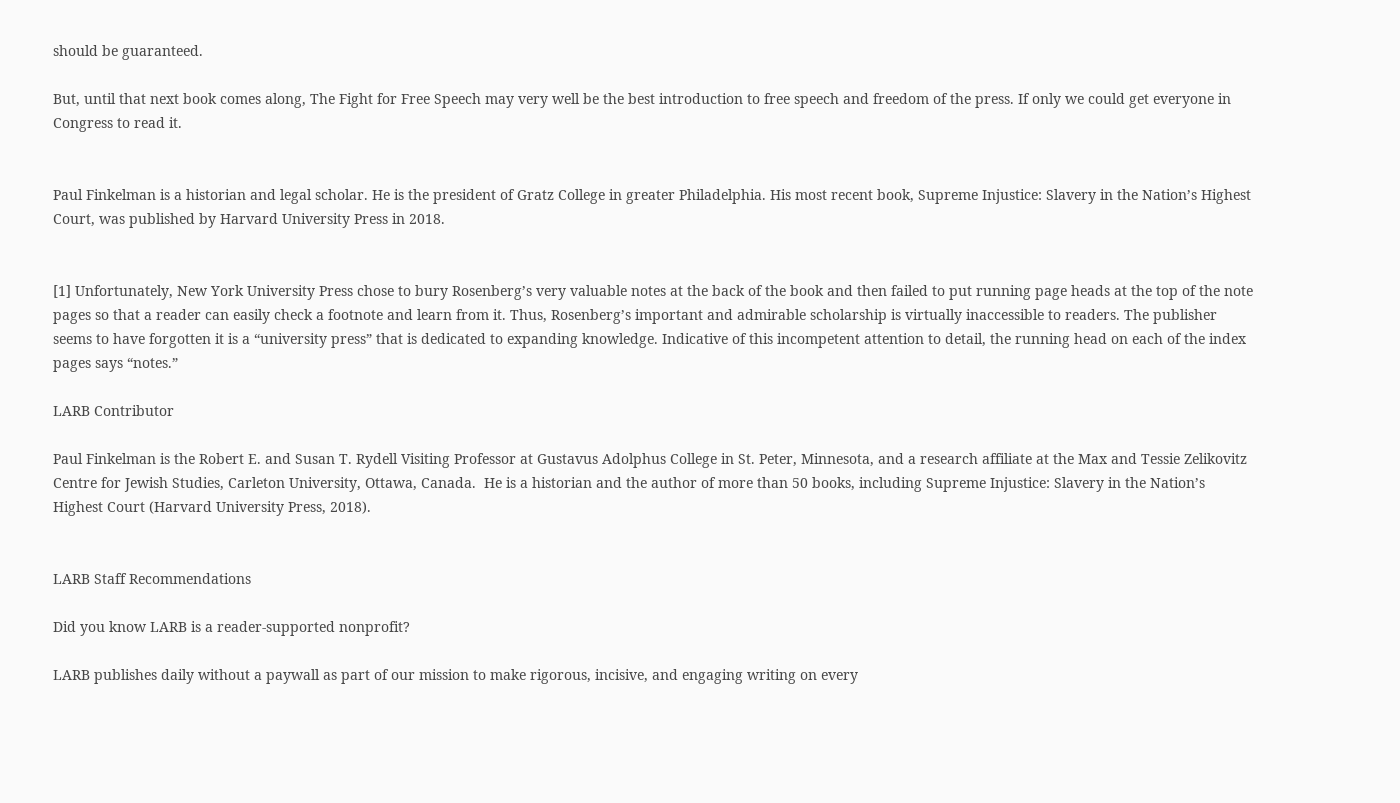should be guaranteed.

But, until that next book comes along, The Fight for Free Speech may very well be the best introduction to free speech and freedom of the press. If only we could get everyone in Congress to read it.


Paul Finkelman is a historian and legal scholar. He is the president of Gratz College in greater Philadelphia. His most recent book, Supreme Injustice: Slavery in the Nation’s Highest Court, was published by Harvard University Press in 2018.


[1] Unfortunately, New York University Press chose to bury Rosenberg’s very valuable notes at the back of the book and then failed to put running page heads at the top of the note pages so that a reader can easily check a footnote and learn from it. Thus, Rosenberg’s important and admirable scholarship is virtually inaccessible to readers. The publisher seems to have forgotten it is a “university press” that is dedicated to expanding knowledge. Indicative of this incompetent attention to detail, the running head on each of the index pages says “notes.”

LARB Contributor

Paul Finkelman is the Robert E. and Susan T. Rydell Visiting Professor at Gustavus Adolphus College in St. Peter, Minnesota, and a research affiliate at the Max and Tessie Zelikovitz Centre for Jewish Studies, Carleton University, Ottawa, Canada.  He is a historian and the author of more than 50 books, including Supreme Injustice: Slavery in the Nation’s Highest Court (Harvard University Press, 2018).


LARB Staff Recommendations

Did you know LARB is a reader-supported nonprofit?

LARB publishes daily without a paywall as part of our mission to make rigorous, incisive, and engaging writing on every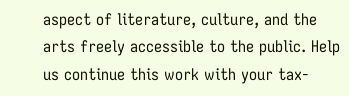aspect of literature, culture, and the arts freely accessible to the public. Help us continue this work with your tax-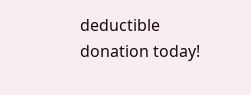deductible donation today!